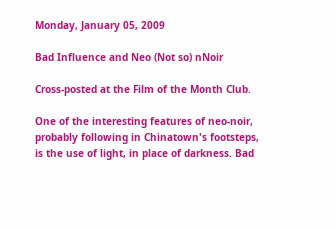Monday, January 05, 2009

Bad Influence and Neo (Not so) nNoir

Cross-posted at the Film of the Month Club.

One of the interesting features of neo-noir, probably following in Chinatown's footsteps, is the use of light, in place of darkness. Bad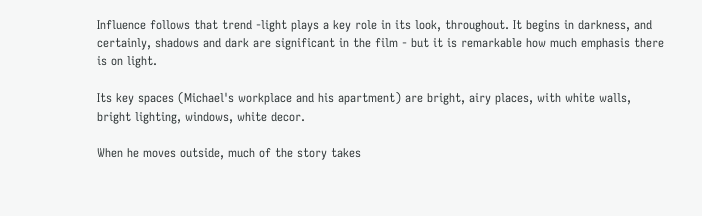Influence follows that trend -light plays a key role in its look, throughout. It begins in darkness, and certainly, shadows and dark are significant in the film - but it is remarkable how much emphasis there is on light.

Its key spaces (Michael's workplace and his apartment) are bright, airy places, with white walls, bright lighting, windows, white decor.

When he moves outside, much of the story takes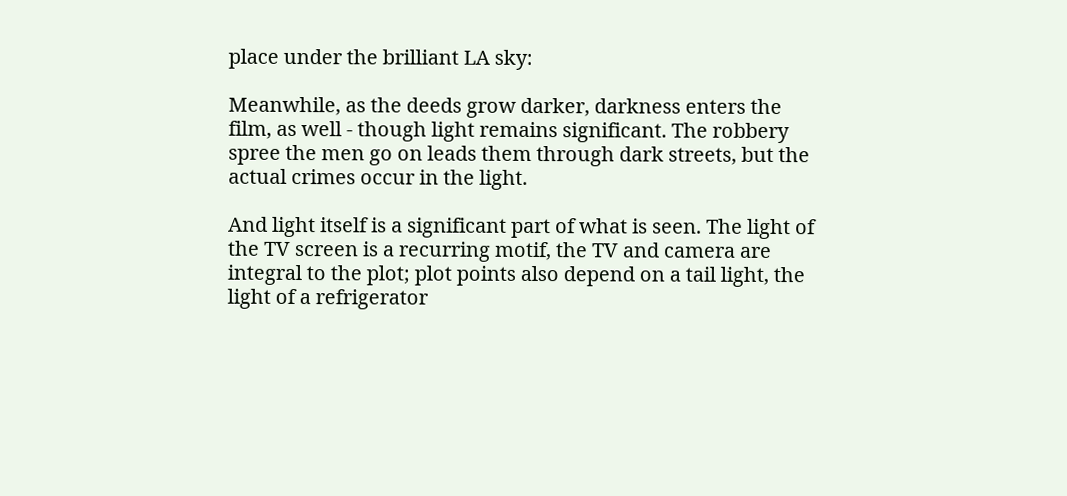place under the brilliant LA sky:

Meanwhile, as the deeds grow darker, darkness enters the film, as well - though light remains significant. The robbery spree the men go on leads them through dark streets, but the actual crimes occur in the light.

And light itself is a significant part of what is seen. The light of the TV screen is a recurring motif, the TV and camera are integral to the plot; plot points also depend on a tail light, the light of a refrigerator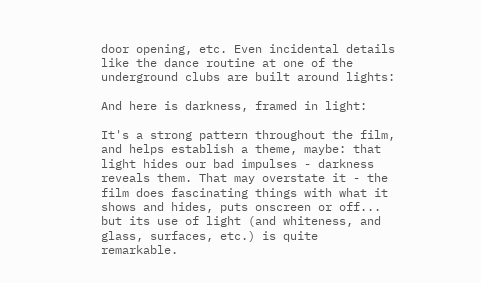door opening, etc. Even incidental details like the dance routine at one of the underground clubs are built around lights:

And here is darkness, framed in light:

It's a strong pattern throughout the film, and helps establish a theme, maybe: that light hides our bad impulses - darkness reveals them. That may overstate it - the film does fascinating things with what it shows and hides, puts onscreen or off... but its use of light (and whiteness, and glass, surfaces, etc.) is quite remarkable.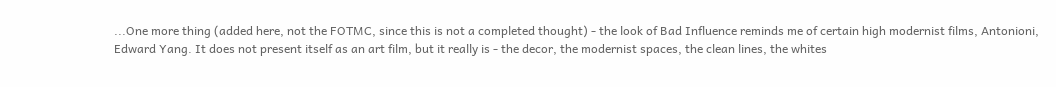...One more thing (added here, not the FOTMC, since this is not a completed thought) - the look of Bad Influence reminds me of certain high modernist films, Antonioni, Edward Yang. It does not present itself as an art film, but it really is - the decor, the modernist spaces, the clean lines, the whites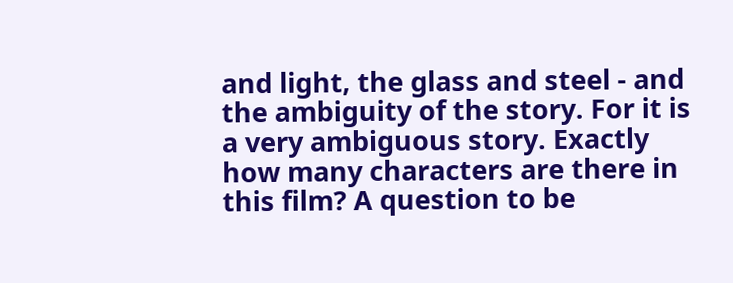and light, the glass and steel - and the ambiguity of the story. For it is a very ambiguous story. Exactly how many characters are there in this film? A question to be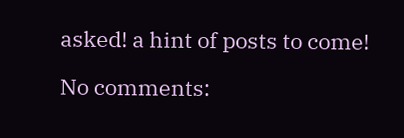asked! a hint of posts to come!

No comments: